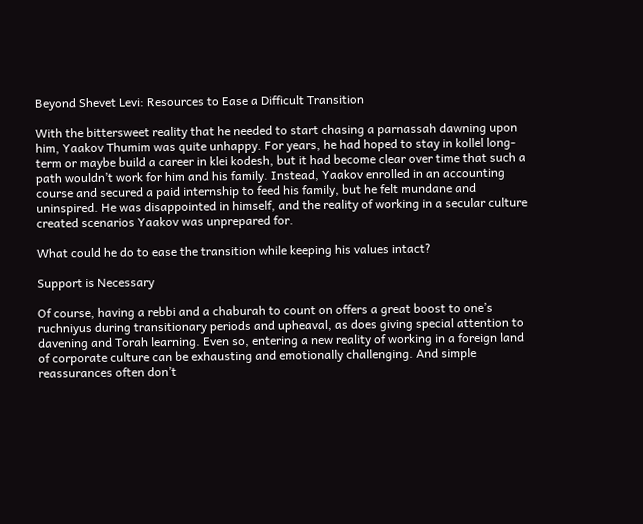Beyond Shevet Levi: Resources to Ease a Difficult Transition

With the bittersweet reality that he needed to start chasing a parnassah dawning upon him, Yaakov Thumim was quite unhappy. For years, he had hoped to stay in kollel long-term or maybe build a career in klei kodesh, but it had become clear over time that such a path wouldn’t work for him and his family. Instead, Yaakov enrolled in an accounting course and secured a paid internship to feed his family, but he felt mundane and uninspired. He was disappointed in himself, and the reality of working in a secular culture created scenarios Yaakov was unprepared for.

What could he do to ease the transition while keeping his values intact?

Support is Necessary

Of course, having a rebbi and a chaburah to count on offers a great boost to one’s ruchniyus during transitionary periods and upheaval, as does giving special attention to davening and Torah learning. Even so, entering a new reality of working in a foreign land of corporate culture can be exhausting and emotionally challenging. And simple reassurances often don’t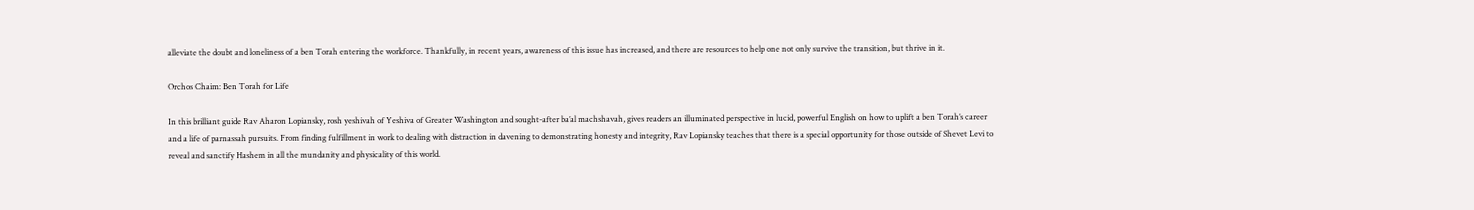alleviate the doubt and loneliness of a ben Torah entering the workforce. Thankfully, in recent years, awareness of this issue has increased, and there are resources to help one not only survive the transition, but thrive in it.

Orchos Chaim: Ben Torah for Life

In this brilliant guide Rav Aharon Lopiansky, rosh yeshivah of Yeshiva of Greater Washington and sought-after ba’al machshavah, gives readers an illuminated perspective in lucid, powerful English on how to uplift a ben Torah’s career and a life of parnassah pursuits. From finding fulfillment in work to dealing with distraction in davening to demonstrating honesty and integrity, Rav Lopiansky teaches that there is a special opportunity for those outside of Shevet Levi to reveal and sanctify Hashem in all the mundanity and physicality of this world.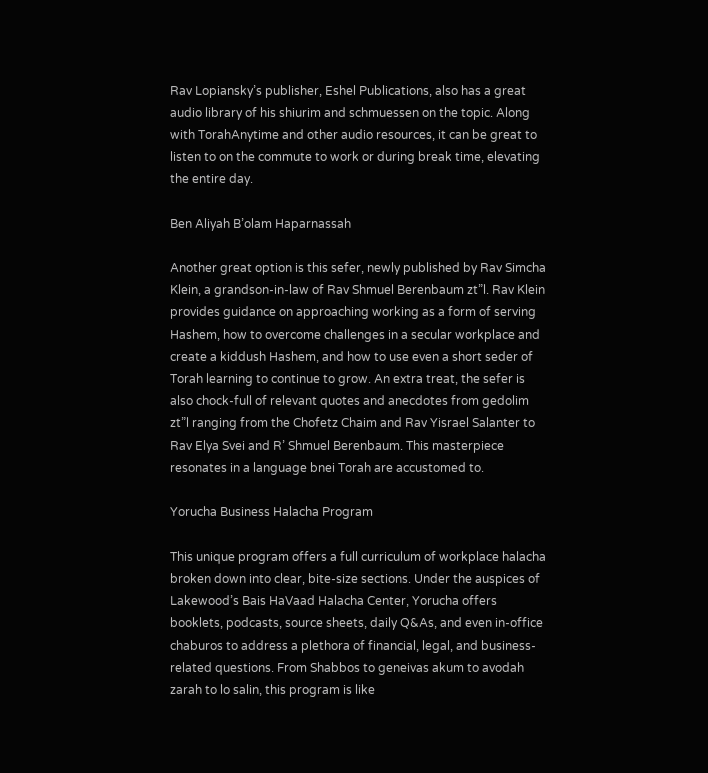Rav Lopiansky’s publisher, Eshel Publications, also has a great audio library of his shiurim and schmuessen on the topic. Along with TorahAnytime and other audio resources, it can be great to listen to on the commute to work or during break time, elevating the entire day.

Ben Aliyah B’olam Haparnassah

Another great option is this sefer, newly published by Rav Simcha Klein, a grandson-in-law of Rav Shmuel Berenbaum zt”l. Rav Klein provides guidance on approaching working as a form of serving Hashem, how to overcome challenges in a secular workplace and create a kiddush Hashem, and how to use even a short seder of Torah learning to continue to grow. An extra treat, the sefer is also chock-full of relevant quotes and anecdotes from gedolim zt”l ranging from the Chofetz Chaim and Rav Yisrael Salanter to Rav Elya Svei and R’ Shmuel Berenbaum. This masterpiece resonates in a language bnei Torah are accustomed to.

Yorucha Business Halacha Program

This unique program offers a full curriculum of workplace halacha broken down into clear, bite-size sections. Under the auspices of Lakewood’s Bais HaVaad Halacha Center, Yorucha offers booklets, podcasts, source sheets, daily Q&As, and even in-office chaburos to address a plethora of financial, legal, and business-related questions. From Shabbos to geneivas akum to avodah zarah to lo salin, this program is like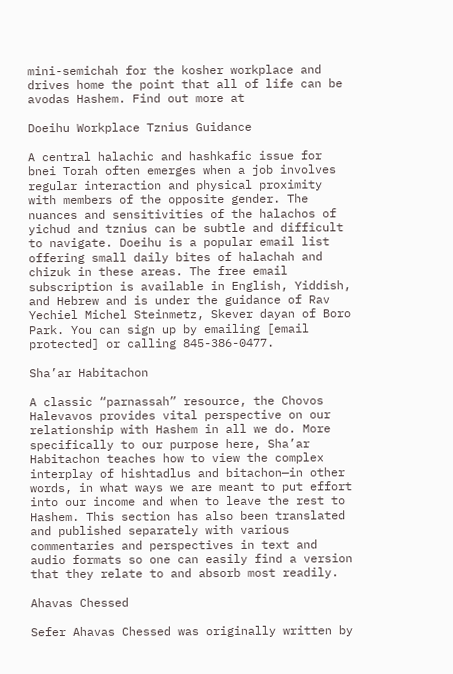mini-semichah for the kosher workplace and drives home the point that all of life can be avodas Hashem. Find out more at

Doeihu Workplace Tznius Guidance

A central halachic and hashkafic issue for bnei Torah often emerges when a job involves regular interaction and physical proximity with members of the opposite gender. The nuances and sensitivities of the halachos of yichud and tznius can be subtle and difficult to navigate. Doeihu is a popular email list offering small daily bites of halachah and chizuk in these areas. The free email subscription is available in English, Yiddish, and Hebrew and is under the guidance of Rav Yechiel Michel Steinmetz, Skever dayan of Boro Park. You can sign up by emailing [email protected] or calling 845-386-0477.

Sha’ar Habitachon

A classic “parnassah” resource, the Chovos Halevavos provides vital perspective on our relationship with Hashem in all we do. More specifically to our purpose here, Sha’ar Habitachon teaches how to view the complex interplay of hishtadlus and bitachon—in other words, in what ways we are meant to put effort into our income and when to leave the rest to Hashem. This section has also been translated and published separately with various commentaries and perspectives in text and audio formats so one can easily find a version that they relate to and absorb most readily.

Ahavas Chessed

Sefer Ahavas Chessed was originally written by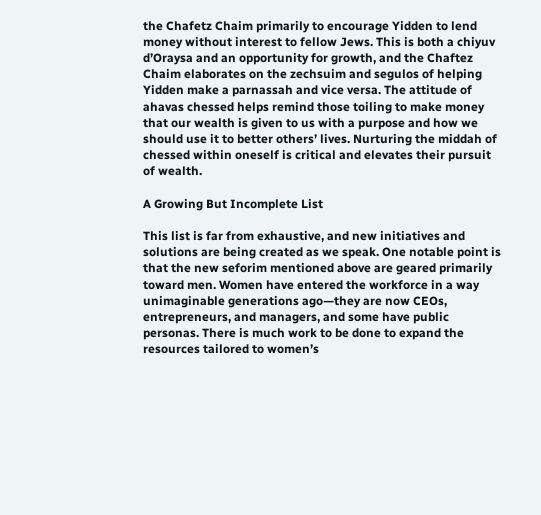the Chafetz Chaim primarily to encourage Yidden to lend money without interest to fellow Jews. This is both a chiyuv d’Oraysa and an opportunity for growth, and the Chaftez Chaim elaborates on the zechsuim and segulos of helping Yidden make a parnassah and vice versa. The attitude of ahavas chessed helps remind those toiling to make money that our wealth is given to us with a purpose and how we should use it to better others’ lives. Nurturing the middah of chessed within oneself is critical and elevates their pursuit of wealth.

A Growing But Incomplete List

This list is far from exhaustive, and new initiatives and solutions are being created as we speak. One notable point is that the new seforim mentioned above are geared primarily toward men. Women have entered the workforce in a way unimaginable generations ago—they are now CEOs, entrepreneurs, and managers, and some have public personas. There is much work to be done to expand the resources tailored to women’s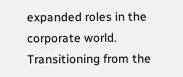expanded roles in the corporate world. Transitioning from the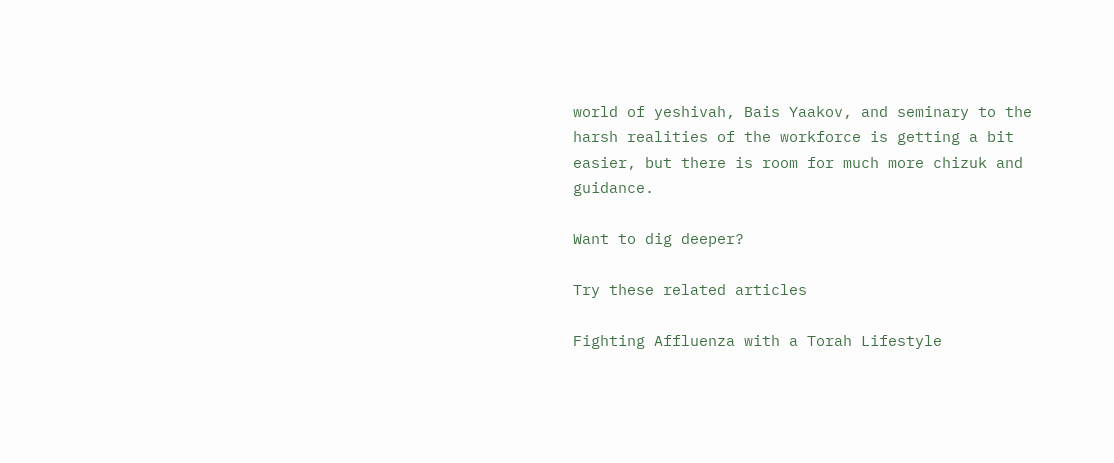world of yeshivah, Bais Yaakov, and seminary to the harsh realities of the workforce is getting a bit easier, but there is room for much more chizuk and guidance.

Want to dig deeper?

Try these related articles

Fighting Affluenza with a Torah Lifestyle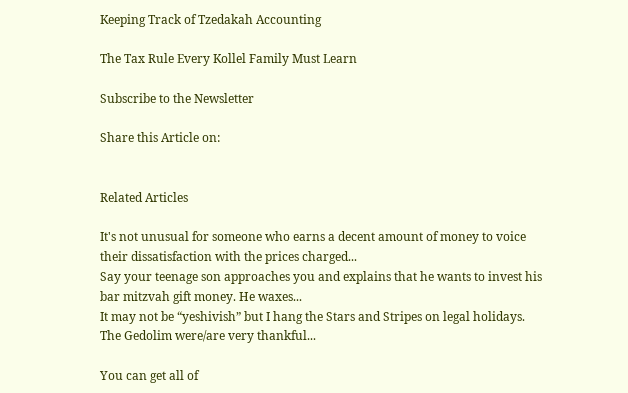Keeping Track of Tzedakah Accounting

The Tax Rule Every Kollel Family Must Learn

Subscribe to the Newsletter

Share this Article on:


Related Articles

It's not unusual for someone who earns a decent amount of money to voice their dissatisfaction with the prices charged...
Say your teenage son approaches you and explains that he wants to invest his bar mitzvah gift money. He waxes...
It may not be “yeshivish” but I hang the Stars and Stripes on legal holidays. The Gedolim were/are very thankful...

You can get all of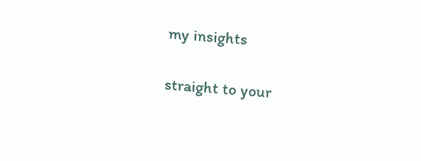my insights

straight to your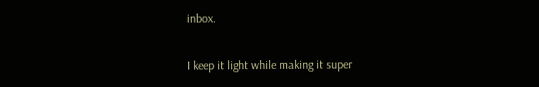inbox.

I keep it light while making it super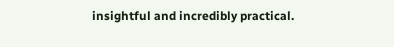insightful and incredibly practical.